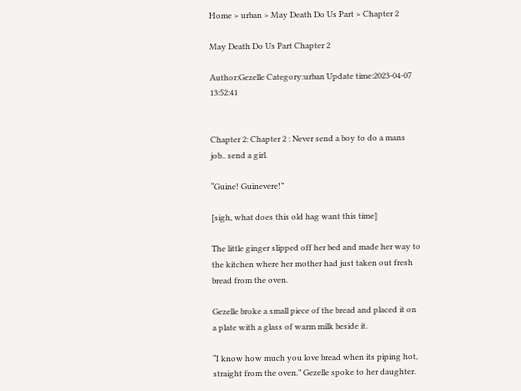Home > urban > May Death Do Us Part > Chapter 2

May Death Do Us Part Chapter 2

Author:Gezelle Category:urban Update time:2023-04-07 13:52:41


Chapter 2: Chapter 2 : Never send a boy to do a mans job.. send a girl.

“Guine! Guinevere!”

[sigh, what does this old hag want this time]

The little ginger slipped off her bed and made her way to the kitchen where her mother had just taken out fresh bread from the oven.

Gezelle broke a small piece of the bread and placed it on a plate with a glass of warm milk beside it.

“I know how much you love bread when its piping hot, straight from the oven.” Gezelle spoke to her daughter.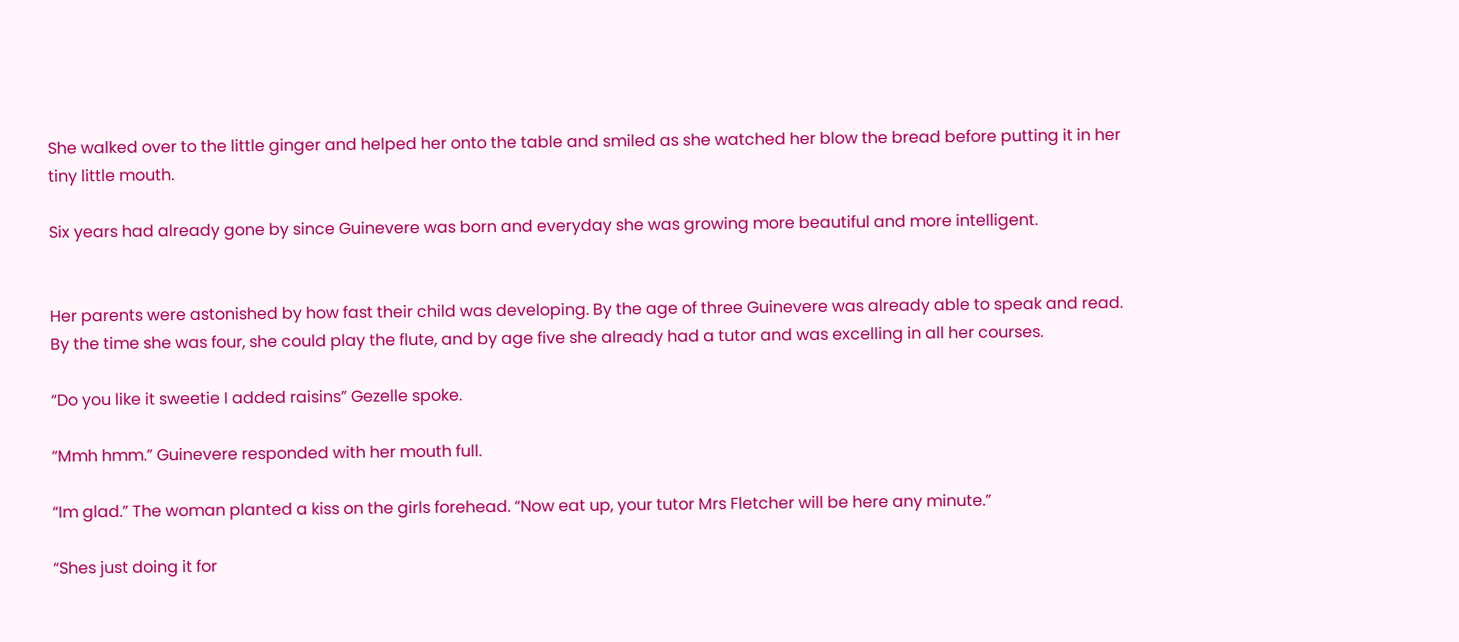She walked over to the little ginger and helped her onto the table and smiled as she watched her blow the bread before putting it in her tiny little mouth.

Six years had already gone by since Guinevere was born and everyday she was growing more beautiful and more intelligent.


Her parents were astonished by how fast their child was developing. By the age of three Guinevere was already able to speak and read. By the time she was four, she could play the flute, and by age five she already had a tutor and was excelling in all her courses.

“Do you like it sweetie I added raisins” Gezelle spoke.

“Mmh hmm.” Guinevere responded with her mouth full.

“Im glad.” The woman planted a kiss on the girls forehead. “Now eat up, your tutor Mrs Fletcher will be here any minute.”

“Shes just doing it for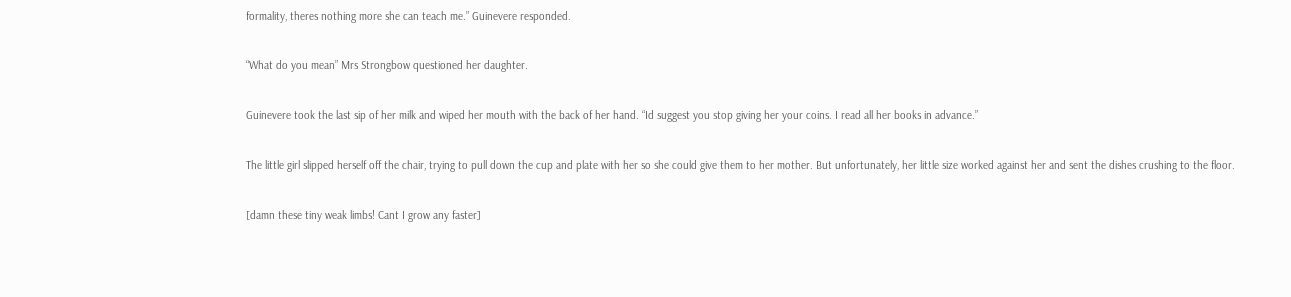formality, theres nothing more she can teach me.” Guinevere responded.

“What do you mean” Mrs Strongbow questioned her daughter.

Guinevere took the last sip of her milk and wiped her mouth with the back of her hand. “Id suggest you stop giving her your coins. I read all her books in advance.”

The little girl slipped herself off the chair, trying to pull down the cup and plate with her so she could give them to her mother. But unfortunately, her little size worked against her and sent the dishes crushing to the floor.

[damn these tiny weak limbs! Cant I grow any faster]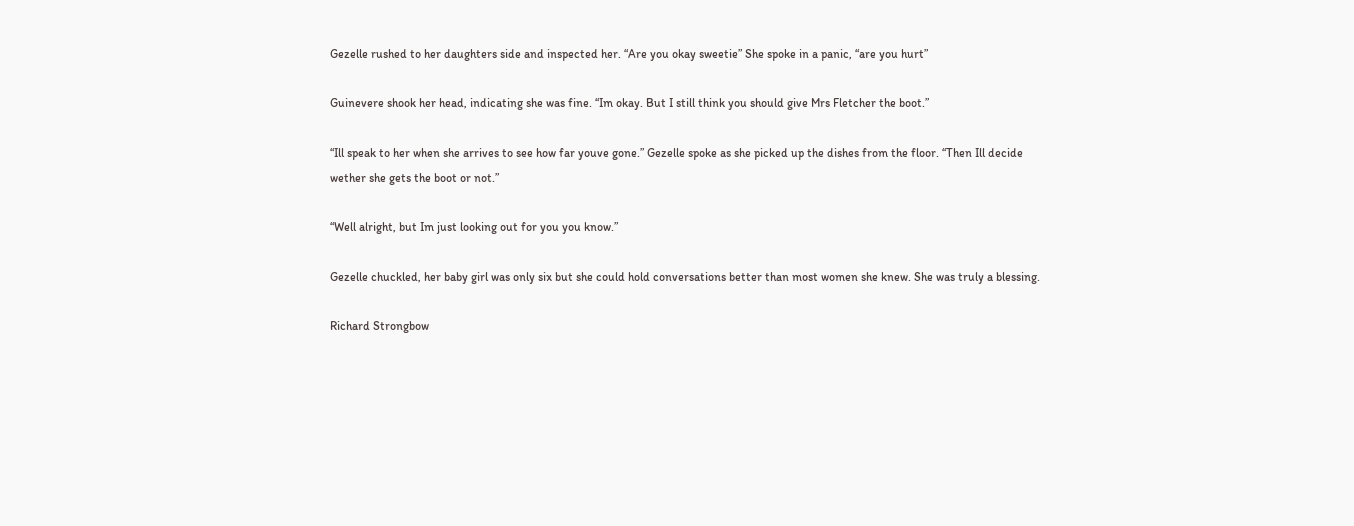Gezelle rushed to her daughters side and inspected her. “Are you okay sweetie” She spoke in a panic, “are you hurt”

Guinevere shook her head, indicating she was fine. “Im okay. But I still think you should give Mrs Fletcher the boot.”

“Ill speak to her when she arrives to see how far youve gone.” Gezelle spoke as she picked up the dishes from the floor. “Then Ill decide wether she gets the boot or not.”

“Well alright, but Im just looking out for you you know.”

Gezelle chuckled, her baby girl was only six but she could hold conversations better than most women she knew. She was truly a blessing.

Richard Strongbow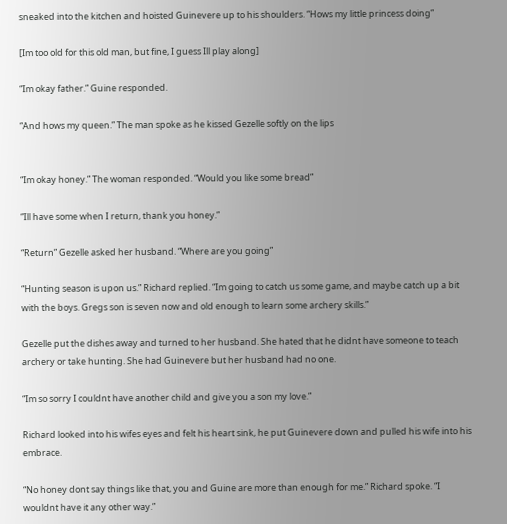sneaked into the kitchen and hoisted Guinevere up to his shoulders. “Hows my little princess doing”

[Im too old for this old man, but fine, I guess Ill play along]

“Im okay father.” Guine responded.

“And hows my queen.” The man spoke as he kissed Gezelle softly on the lips


“Im okay honey.” The woman responded. “Would you like some bread”

“Ill have some when I return, thank you honey.”

“Return” Gezelle asked her husband. “Where are you going”

“Hunting season is upon us.” Richard replied. “Im going to catch us some game, and maybe catch up a bit with the boys. Gregs son is seven now and old enough to learn some archery skills.”

Gezelle put the dishes away and turned to her husband. She hated that he didnt have someone to teach archery or take hunting. She had Guinevere but her husband had no one.

“Im so sorry I couldnt have another child and give you a son my love.”

Richard looked into his wifes eyes and felt his heart sink, he put Guinevere down and pulled his wife into his embrace.

“No honey dont say things like that, you and Guine are more than enough for me.” Richard spoke. “I wouldnt have it any other way.”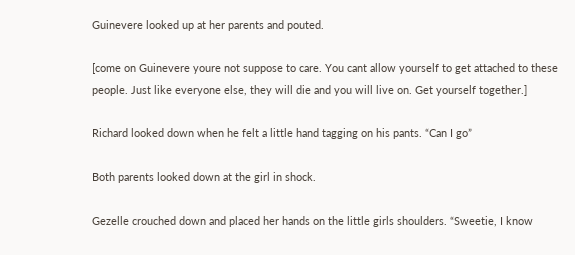Guinevere looked up at her parents and pouted.

[come on Guinevere youre not suppose to care. You cant allow yourself to get attached to these people. Just like everyone else, they will die and you will live on. Get yourself together.]

Richard looked down when he felt a little hand tagging on his pants. “Can I go”

Both parents looked down at the girl in shock.

Gezelle crouched down and placed her hands on the little girls shoulders. “Sweetie, I know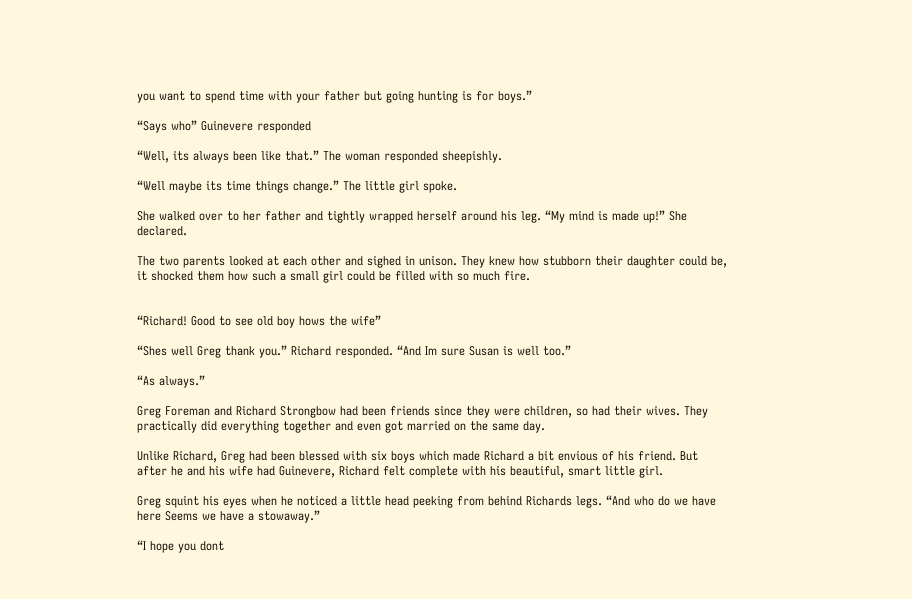you want to spend time with your father but going hunting is for boys.”

“Says who” Guinevere responded

“Well, its always been like that.” The woman responded sheepishly.

“Well maybe its time things change.” The little girl spoke.

She walked over to her father and tightly wrapped herself around his leg. “My mind is made up!” She declared.

The two parents looked at each other and sighed in unison. They knew how stubborn their daughter could be, it shocked them how such a small girl could be filled with so much fire.


“Richard! Good to see old boy hows the wife”

“Shes well Greg thank you.” Richard responded. “And Im sure Susan is well too.”

“As always.”

Greg Foreman and Richard Strongbow had been friends since they were children, so had their wives. They practically did everything together and even got married on the same day.

Unlike Richard, Greg had been blessed with six boys which made Richard a bit envious of his friend. But after he and his wife had Guinevere, Richard felt complete with his beautiful, smart little girl.

Greg squint his eyes when he noticed a little head peeking from behind Richards legs. “And who do we have here Seems we have a stowaway.”

“I hope you dont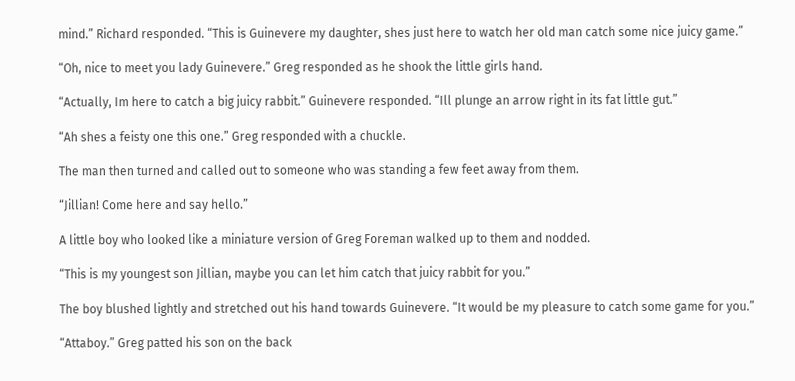mind.” Richard responded. “This is Guinevere my daughter, shes just here to watch her old man catch some nice juicy game.”

“Oh, nice to meet you lady Guinevere.” Greg responded as he shook the little girls hand.

“Actually, Im here to catch a big juicy rabbit.” Guinevere responded. “Ill plunge an arrow right in its fat little gut.”

“Ah shes a feisty one this one.” Greg responded with a chuckle.

The man then turned and called out to someone who was standing a few feet away from them.

“Jillian! Come here and say hello.”

A little boy who looked like a miniature version of Greg Foreman walked up to them and nodded.

“This is my youngest son Jillian, maybe you can let him catch that juicy rabbit for you.”

The boy blushed lightly and stretched out his hand towards Guinevere. “It would be my pleasure to catch some game for you.”

“Attaboy.” Greg patted his son on the back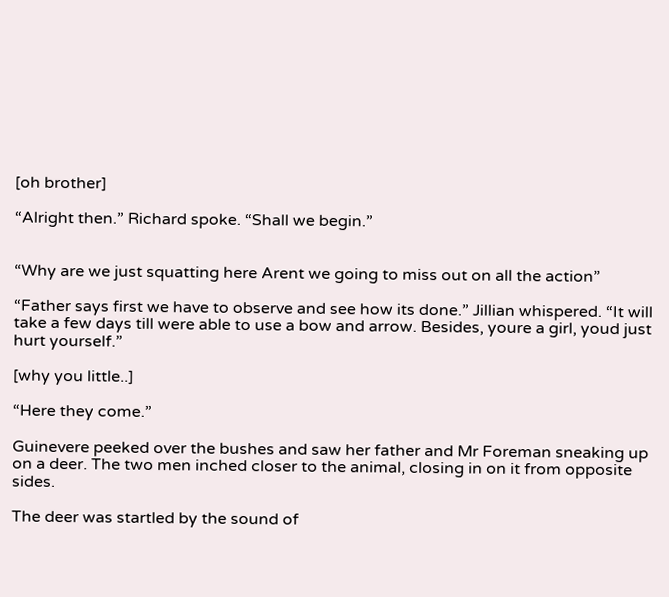[oh brother]

“Alright then.” Richard spoke. “Shall we begin.”


“Why are we just squatting here Arent we going to miss out on all the action”

“Father says first we have to observe and see how its done.” Jillian whispered. “It will take a few days till were able to use a bow and arrow. Besides, youre a girl, youd just hurt yourself.”

[why you little..]

“Here they come.”

Guinevere peeked over the bushes and saw her father and Mr Foreman sneaking up on a deer. The two men inched closer to the animal, closing in on it from opposite sides.

The deer was startled by the sound of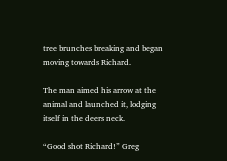tree brunches breaking and began moving towards Richard.

The man aimed his arrow at the animal and launched it, lodging itself in the deers neck.

“Good shot Richard!” Greg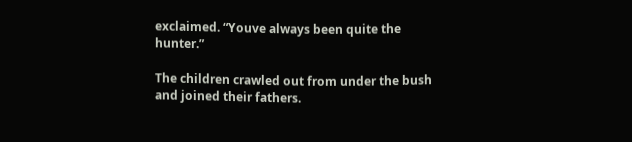exclaimed. “Youve always been quite the hunter.”

The children crawled out from under the bush and joined their fathers.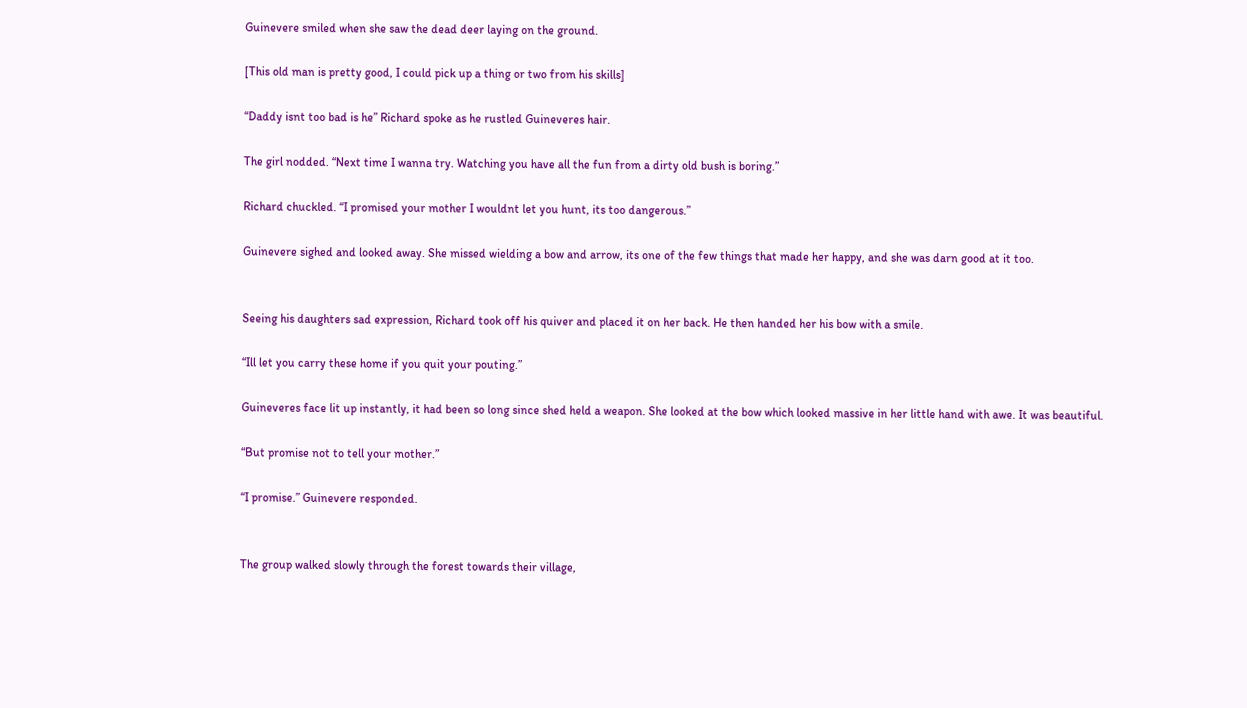Guinevere smiled when she saw the dead deer laying on the ground.

[This old man is pretty good, I could pick up a thing or two from his skills]

“Daddy isnt too bad is he” Richard spoke as he rustled Guineveres hair.

The girl nodded. “Next time I wanna try. Watching you have all the fun from a dirty old bush is boring.”

Richard chuckled. “I promised your mother I wouldnt let you hunt, its too dangerous.”

Guinevere sighed and looked away. She missed wielding a bow and arrow, its one of the few things that made her happy, and she was darn good at it too.


Seeing his daughters sad expression, Richard took off his quiver and placed it on her back. He then handed her his bow with a smile.

“Ill let you carry these home if you quit your pouting.”

Guineveres face lit up instantly, it had been so long since shed held a weapon. She looked at the bow which looked massive in her little hand with awe. It was beautiful.

“But promise not to tell your mother.”

“I promise.” Guinevere responded.


The group walked slowly through the forest towards their village,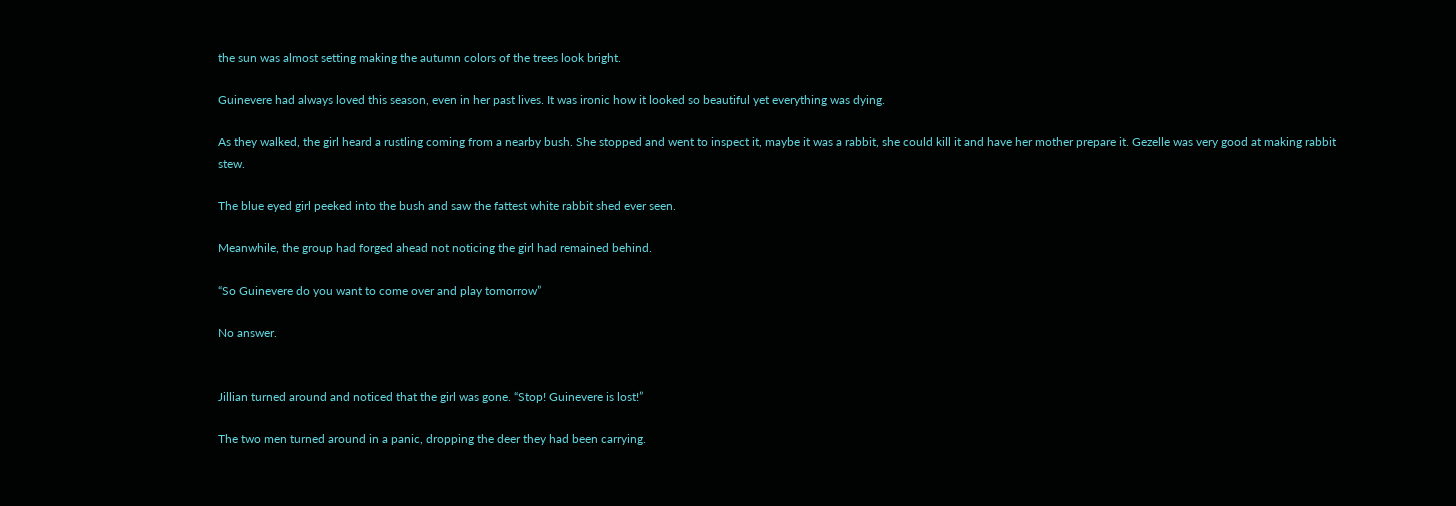the sun was almost setting making the autumn colors of the trees look bright.

Guinevere had always loved this season, even in her past lives. It was ironic how it looked so beautiful yet everything was dying.

As they walked, the girl heard a rustling coming from a nearby bush. She stopped and went to inspect it, maybe it was a rabbit, she could kill it and have her mother prepare it. Gezelle was very good at making rabbit stew.

The blue eyed girl peeked into the bush and saw the fattest white rabbit shed ever seen.

Meanwhile, the group had forged ahead not noticing the girl had remained behind.

“So Guinevere do you want to come over and play tomorrow”

No answer.


Jillian turned around and noticed that the girl was gone. “Stop! Guinevere is lost!”

The two men turned around in a panic, dropping the deer they had been carrying.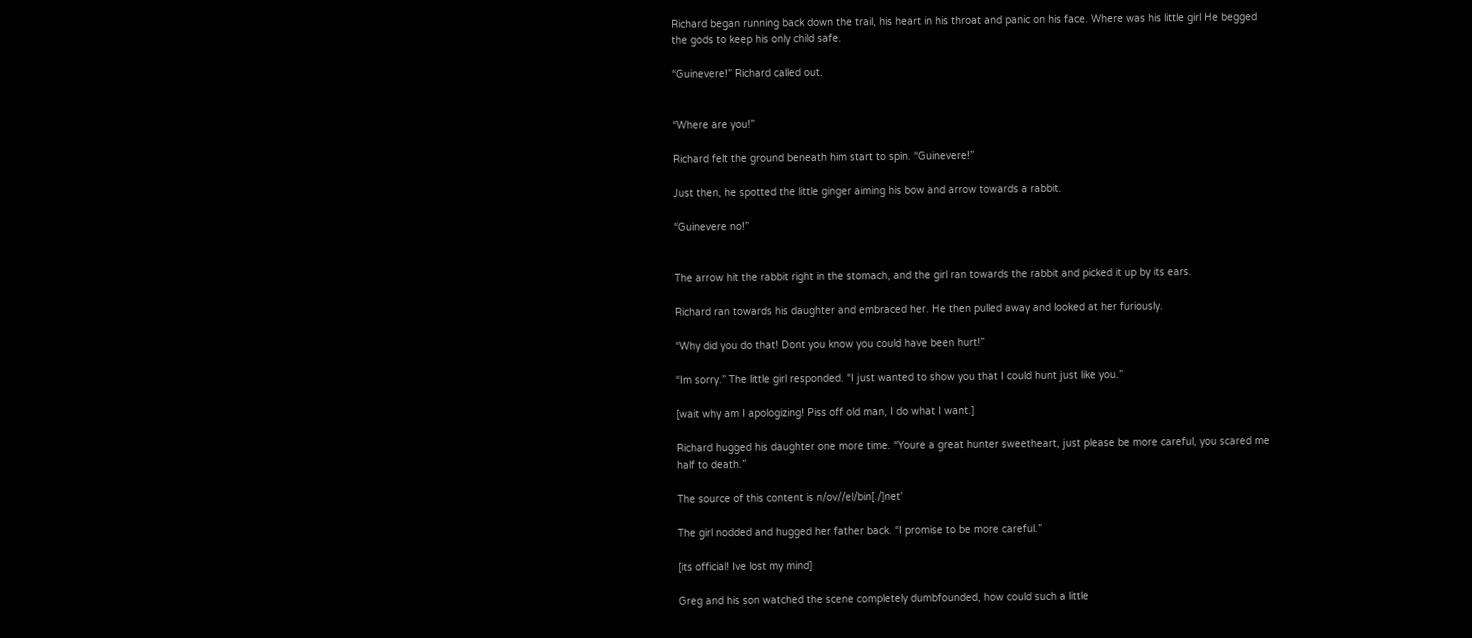Richard began running back down the trail, his heart in his throat and panic on his face. Where was his little girl He begged the gods to keep his only child safe.

“Guinevere!” Richard called out.


“Where are you!”

Richard felt the ground beneath him start to spin. “Guinevere!”

Just then, he spotted the little ginger aiming his bow and arrow towards a rabbit.

“Guinevere no!”


The arrow hit the rabbit right in the stomach, and the girl ran towards the rabbit and picked it up by its ears.

Richard ran towards his daughter and embraced her. He then pulled away and looked at her furiously.

“Why did you do that! Dont you know you could have been hurt!”

“Im sorry.” The little girl responded. “I just wanted to show you that I could hunt just like you.”

[wait why am I apologizing! Piss off old man, I do what I want.]

Richard hugged his daughter one more time. “Youre a great hunter sweetheart, just please be more careful, you scared me half to death.”

The source of this content is n/ov//el/bin[./]net'

The girl nodded and hugged her father back. “I promise to be more careful.”

[its official! Ive lost my mind]

Greg and his son watched the scene completely dumbfounded, how could such a little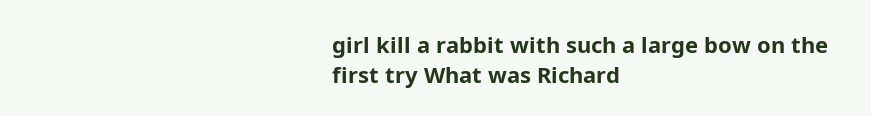girl kill a rabbit with such a large bow on the first try What was Richard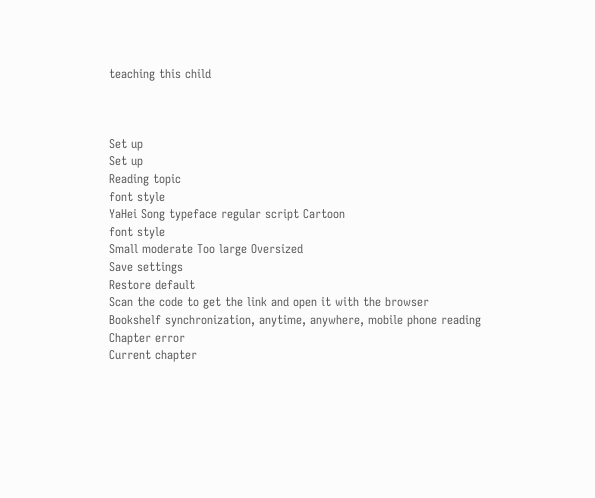teaching this child



Set up
Set up
Reading topic
font style
YaHei Song typeface regular script Cartoon
font style
Small moderate Too large Oversized
Save settings
Restore default
Scan the code to get the link and open it with the browser
Bookshelf synchronization, anytime, anywhere, mobile phone reading
Chapter error
Current chapter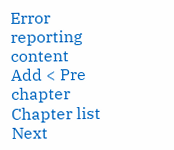Error reporting content
Add < Pre chapter Chapter list Next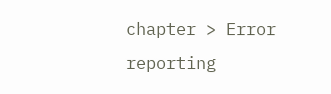chapter > Error reporting